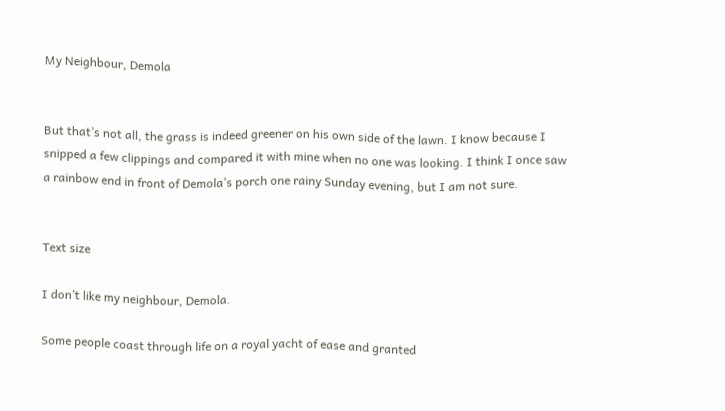My Neighbour, Demola


But that’s not all, the grass is indeed greener on his own side of the lawn. I know because I snipped a few clippings and compared it with mine when no one was looking. I think I once saw a rainbow end in front of Demola’s porch one rainy Sunday evening, but I am not sure.


Text size

I don’t like my neighbour, Demola.

Some people coast through life on a royal yacht of ease and granted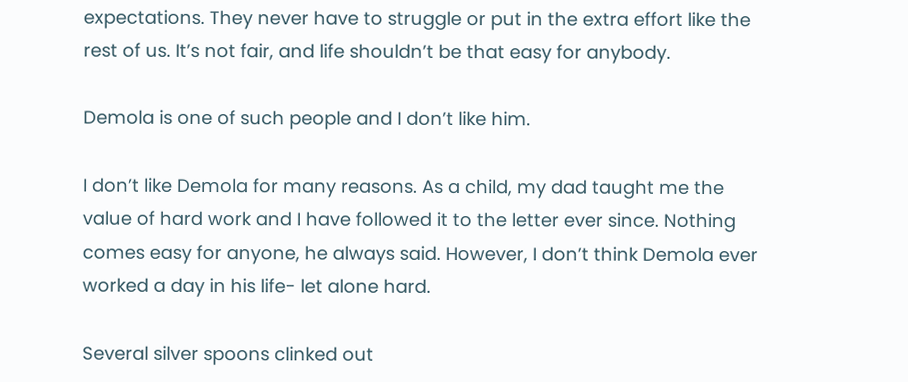expectations. They never have to struggle or put in the extra effort like the rest of us. It’s not fair, and life shouldn’t be that easy for anybody.

Demola is one of such people and I don’t like him.

I don’t like Demola for many reasons. As a child, my dad taught me the value of hard work and I have followed it to the letter ever since. Nothing comes easy for anyone, he always said. However, I don’t think Demola ever worked a day in his life- let alone hard.

Several silver spoons clinked out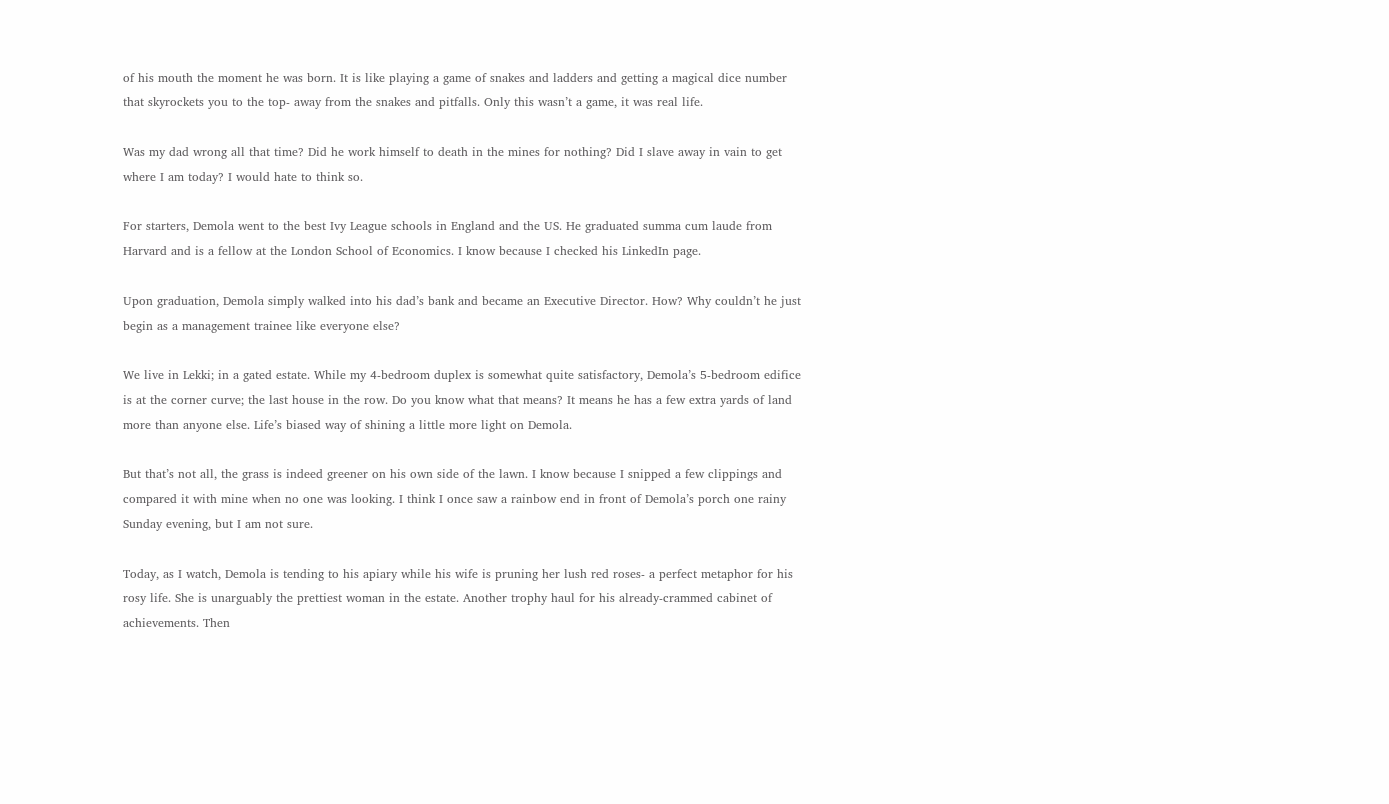of his mouth the moment he was born. It is like playing a game of snakes and ladders and getting a magical dice number that skyrockets you to the top- away from the snakes and pitfalls. Only this wasn’t a game, it was real life.

Was my dad wrong all that time? Did he work himself to death in the mines for nothing? Did I slave away in vain to get where I am today? I would hate to think so.

For starters, Demola went to the best Ivy League schools in England and the US. He graduated summa cum laude from Harvard and is a fellow at the London School of Economics. I know because I checked his LinkedIn page.

Upon graduation, Demola simply walked into his dad’s bank and became an Executive Director. How? Why couldn’t he just begin as a management trainee like everyone else?

We live in Lekki; in a gated estate. While my 4-bedroom duplex is somewhat quite satisfactory, Demola’s 5-bedroom edifice is at the corner curve; the last house in the row. Do you know what that means? It means he has a few extra yards of land more than anyone else. Life’s biased way of shining a little more light on Demola.

But that’s not all, the grass is indeed greener on his own side of the lawn. I know because I snipped a few clippings and compared it with mine when no one was looking. I think I once saw a rainbow end in front of Demola’s porch one rainy Sunday evening, but I am not sure.

Today, as I watch, Demola is tending to his apiary while his wife is pruning her lush red roses- a perfect metaphor for his rosy life. She is unarguably the prettiest woman in the estate. Another trophy haul for his already-crammed cabinet of achievements. Then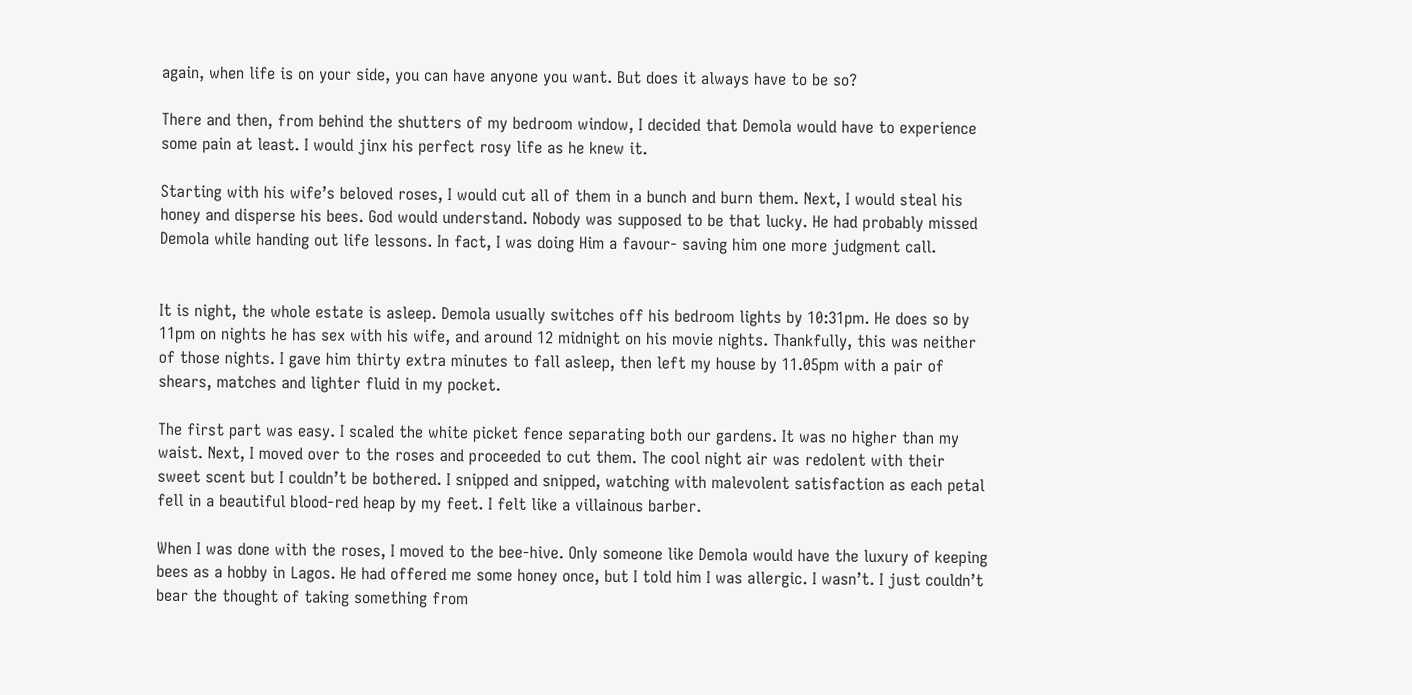again, when life is on your side, you can have anyone you want. But does it always have to be so?

There and then, from behind the shutters of my bedroom window, I decided that Demola would have to experience some pain at least. I would jinx his perfect rosy life as he knew it.

Starting with his wife’s beloved roses, I would cut all of them in a bunch and burn them. Next, I would steal his honey and disperse his bees. God would understand. Nobody was supposed to be that lucky. He had probably missed Demola while handing out life lessons. In fact, I was doing Him a favour- saving him one more judgment call.


It is night, the whole estate is asleep. Demola usually switches off his bedroom lights by 10:31pm. He does so by 11pm on nights he has sex with his wife, and around 12 midnight on his movie nights. Thankfully, this was neither of those nights. I gave him thirty extra minutes to fall asleep, then left my house by 11.05pm with a pair of shears, matches and lighter fluid in my pocket.

The first part was easy. I scaled the white picket fence separating both our gardens. It was no higher than my waist. Next, I moved over to the roses and proceeded to cut them. The cool night air was redolent with their sweet scent but I couldn’t be bothered. I snipped and snipped, watching with malevolent satisfaction as each petal fell in a beautiful blood-red heap by my feet. I felt like a villainous barber.

When I was done with the roses, I moved to the bee-hive. Only someone like Demola would have the luxury of keeping bees as a hobby in Lagos. He had offered me some honey once, but I told him I was allergic. I wasn’t. I just couldn’t bear the thought of taking something from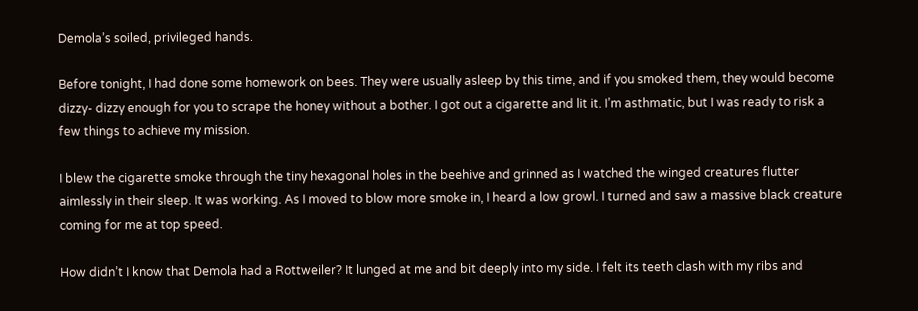Demola’s soiled, privileged hands.

Before tonight, I had done some homework on bees. They were usually asleep by this time, and if you smoked them, they would become dizzy- dizzy enough for you to scrape the honey without a bother. I got out a cigarette and lit it. I’m asthmatic, but I was ready to risk a few things to achieve my mission.

I blew the cigarette smoke through the tiny hexagonal holes in the beehive and grinned as I watched the winged creatures flutter aimlessly in their sleep. It was working. As I moved to blow more smoke in, I heard a low growl. I turned and saw a massive black creature coming for me at top speed.

How didn’t I know that Demola had a Rottweiler? It lunged at me and bit deeply into my side. I felt its teeth clash with my ribs and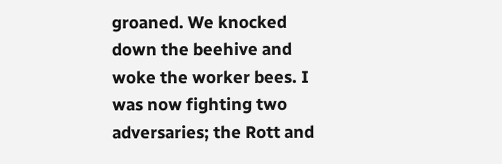groaned. We knocked down the beehive and woke the worker bees. I was now fighting two adversaries; the Rott and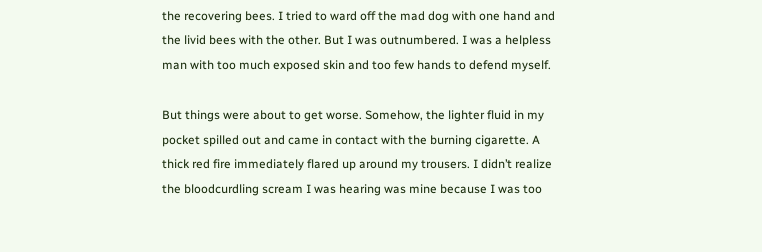the recovering bees. I tried to ward off the mad dog with one hand and the livid bees with the other. But I was outnumbered. I was a helpless man with too much exposed skin and too few hands to defend myself.

But things were about to get worse. Somehow, the lighter fluid in my pocket spilled out and came in contact with the burning cigarette. A thick red fire immediately flared up around my trousers. I didn’t realize the bloodcurdling scream I was hearing was mine because I was too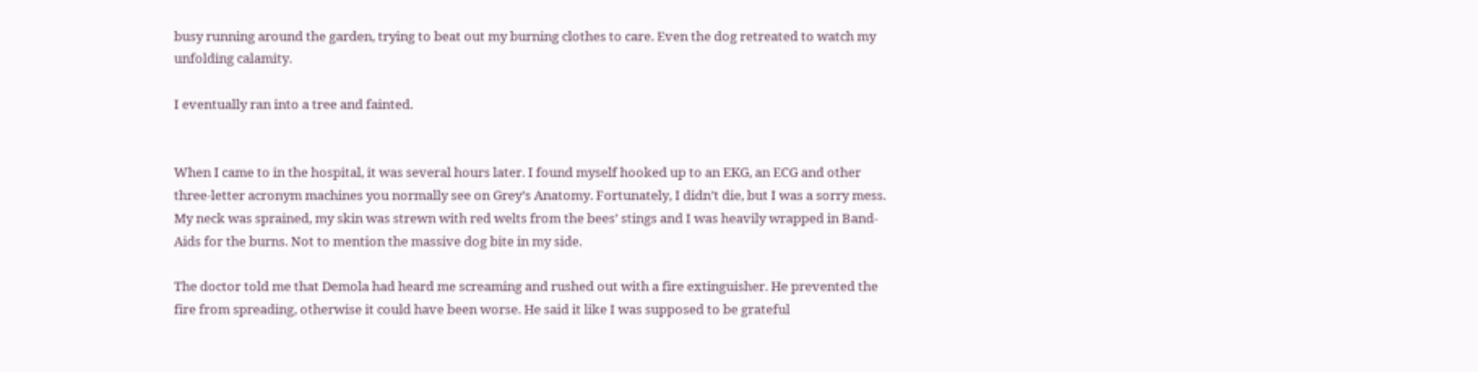busy running around the garden, trying to beat out my burning clothes to care. Even the dog retreated to watch my unfolding calamity.

I eventually ran into a tree and fainted.


When I came to in the hospital, it was several hours later. I found myself hooked up to an EKG, an ECG and other three-letter acronym machines you normally see on Grey’s Anatomy. Fortunately, I didn’t die, but I was a sorry mess. My neck was sprained, my skin was strewn with red welts from the bees’ stings and I was heavily wrapped in Band-Aids for the burns. Not to mention the massive dog bite in my side.

The doctor told me that Demola had heard me screaming and rushed out with a fire extinguisher. He prevented the fire from spreading, otherwise it could have been worse. He said it like I was supposed to be grateful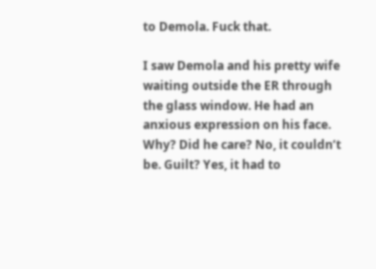to Demola. Fuck that.

I saw Demola and his pretty wife waiting outside the ER through the glass window. He had an anxious expression on his face. Why? Did he care? No, it couldn’t be. Guilt? Yes, it had to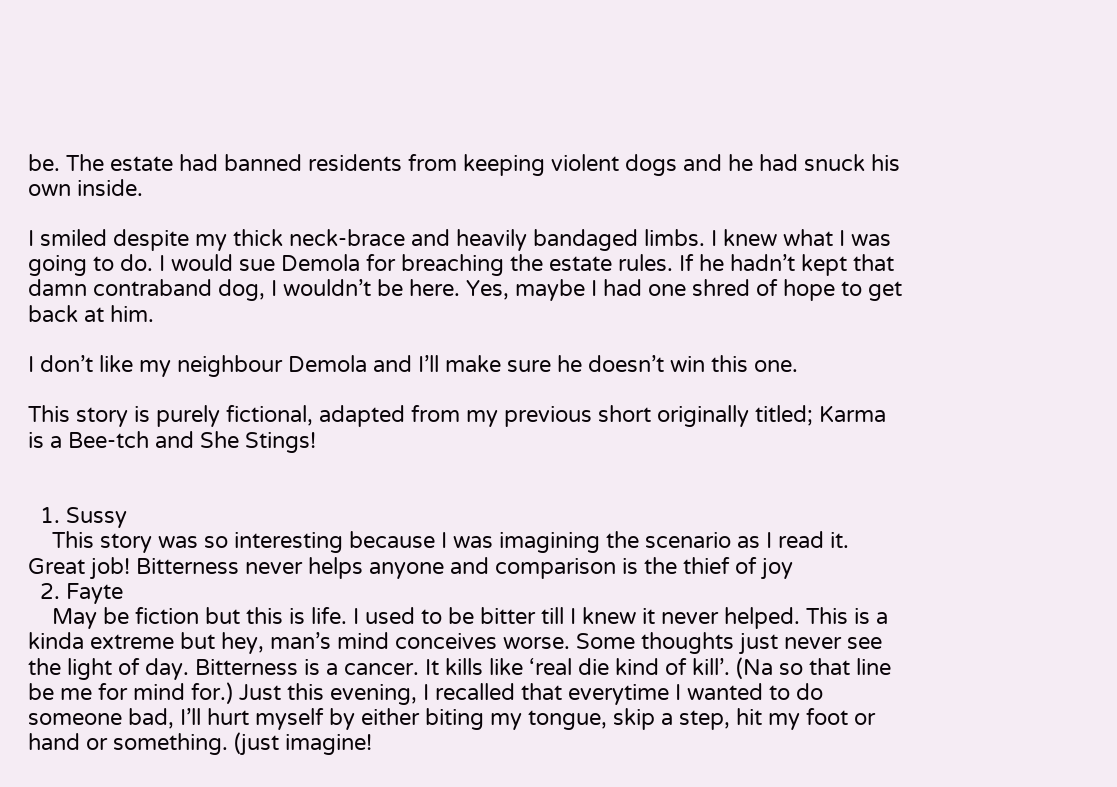be. The estate had banned residents from keeping violent dogs and he had snuck his own inside.

I smiled despite my thick neck-brace and heavily bandaged limbs. I knew what I was going to do. I would sue Demola for breaching the estate rules. If he hadn’t kept that damn contraband dog, I wouldn’t be here. Yes, maybe I had one shred of hope to get back at him.

I don’t like my neighbour Demola and I’ll make sure he doesn’t win this one.

This story is purely fictional, adapted from my previous short originally titled; Karma is a Bee-tch and She Stings!


  1. Sussy
    This story was so interesting because I was imagining the scenario as I read it. Great job! Bitterness never helps anyone and comparison is the thief of joy
  2. Fayte
    May be fiction but this is life. I used to be bitter till I knew it never helped. This is a kinda extreme but hey, man’s mind conceives worse. Some thoughts just never see the light of day. Bitterness is a cancer. It kills like ‘real die kind of kill’. (Na so that line be me for mind for.) Just this evening, I recalled that everytime I wanted to do someone bad, I’ll hurt myself by either biting my tongue, skip a step, hit my foot or hand or something. (just imagine!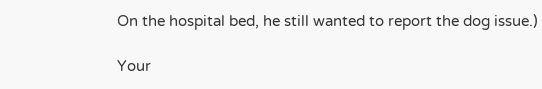On the hospital bed, he still wanted to report the dog issue.)

Your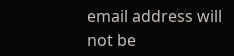email address will not be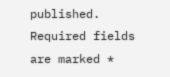published. Required fields are marked *